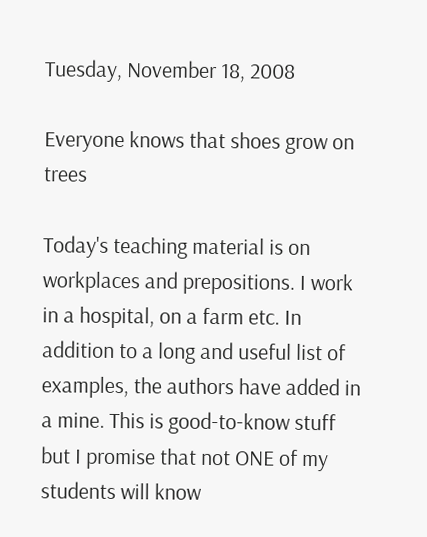Tuesday, November 18, 2008

Everyone knows that shoes grow on trees

Today's teaching material is on workplaces and prepositions. I work in a hospital, on a farm etc. In addition to a long and useful list of examples, the authors have added in a mine. This is good-to-know stuff but I promise that not ONE of my students will know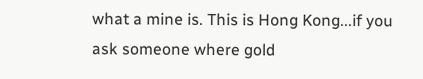what a mine is. This is Hong Kong...if you ask someone where gold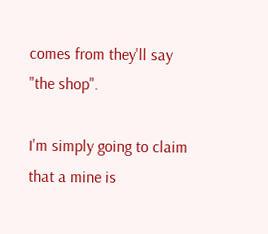comes from they'll say "the shop".

I'm simply going to claim that a mine is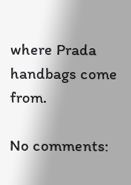where Prada handbags come from.

No comments: